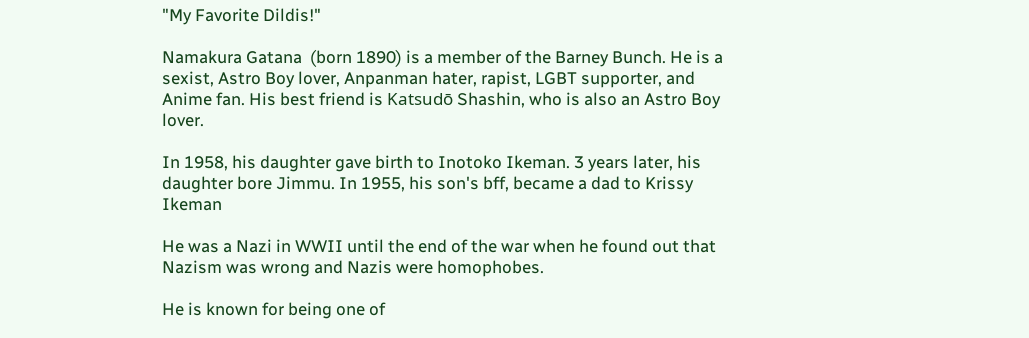"My Favorite Dildis!"

Namakura Gatana  (born 1890) is a member of the Barney Bunch. He is a sexist, Astro Boy lover, Anpanman hater, rapist, LGBT supporter, and Anime fan. His best friend is Katsudō Shashin, who is also an Astro Boy lover.

In 1958, his daughter gave birth to Inotoko Ikeman. 3 years later, his daughter bore Jimmu. In 1955, his son's bff, became a dad to Krissy Ikeman

He was a Nazi in WWII until the end of the war when he found out that Nazism was wrong and Nazis were homophobes.

He is known for being one of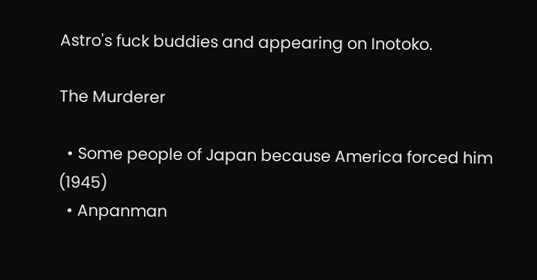Astro's fuck buddies and appearing on Inotoko.

The Murderer

  • Some people of Japan because America forced him (1945)
  • Anpanman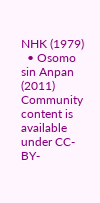NHK (1979)
  • Osomo sin Anpan (2011)
Community content is available under CC-BY-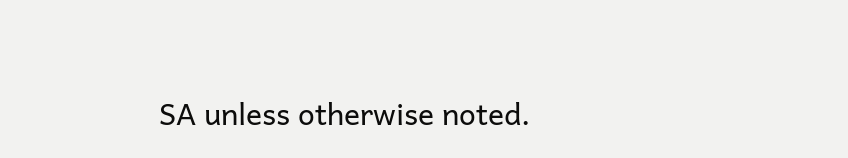SA unless otherwise noted.